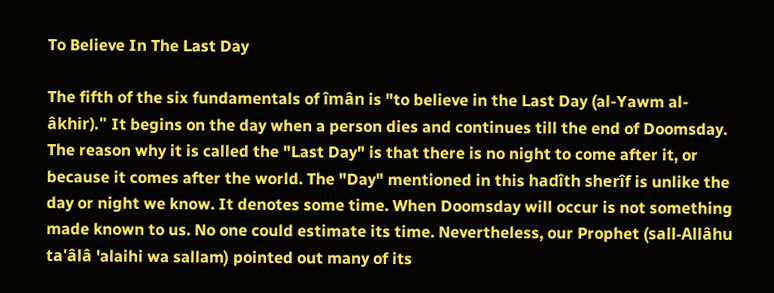To Believe In The Last Day

The fifth of the six fundamentals of îmân is "to believe in the Last Day (al-Yawm al-âkhir)." It begins on the day when a person dies and continues till the end of Doomsday. The reason why it is called the "Last Day" is that there is no night to come after it, or because it comes after the world. The "Day" mentioned in this hadîth sherîf is unlike the day or night we know. It denotes some time. When Doomsday will occur is not something made known to us. No one could estimate its time. Nevertheless, our Prophet (sall-Allâhu ta'âlâ 'alaihi wa sallam) pointed out many of its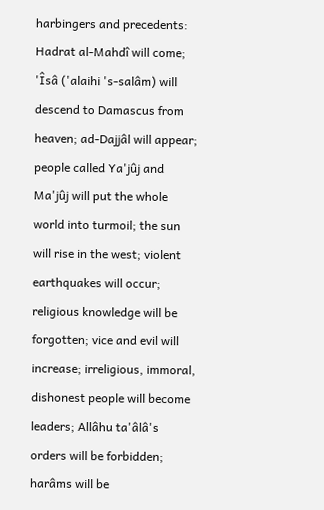harbingers and precedents: Hadrat al-Mahdî will come; 'Îsâ ('alaihi 's-salâm) will descend to Damascus from heaven; ad-Dajjâl will appear; people called Ya'jûj and Ma'jûj will put the whole world into turmoil; the sun will rise in the west; violent earthquakes will occur; religious knowledge will be forgotten; vice and evil will increase; irreligious, immoral, dishonest people will become leaders; Allâhu ta'âlâ's orders will be forbidden; harâms will be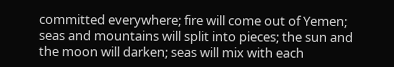committed everywhere; fire will come out of Yemen; seas and mountains will split into pieces; the sun and the moon will darken; seas will mix with each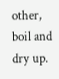other, boil and dry up.